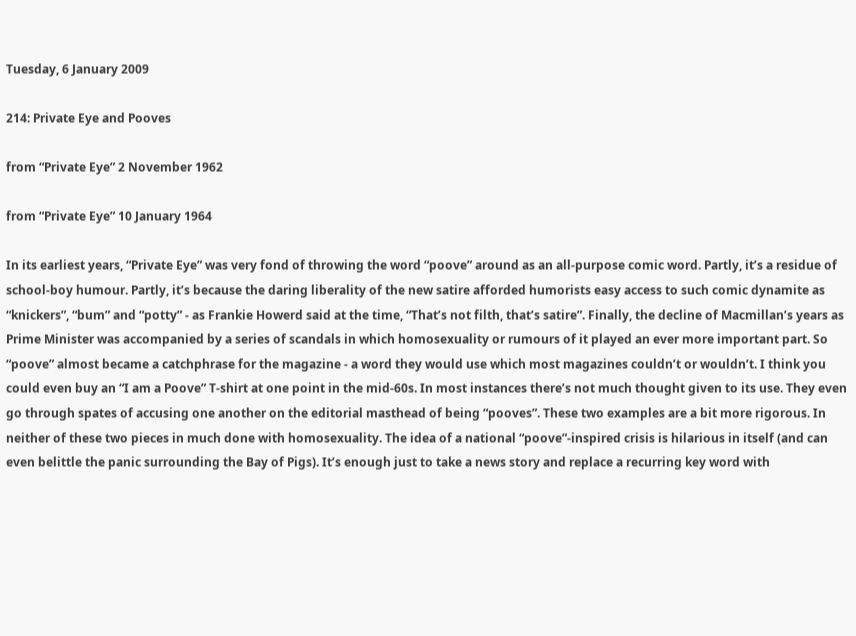Tuesday, 6 January 2009

214: Private Eye and Pooves

from “Private Eye” 2 November 1962

from “Private Eye” 10 January 1964

In its earliest years, “Private Eye” was very fond of throwing the word “poove” around as an all-purpose comic word. Partly, it’s a residue of school-boy humour. Partly, it’s because the daring liberality of the new satire afforded humorists easy access to such comic dynamite as “knickers”, “bum” and “potty” - as Frankie Howerd said at the time, “That’s not filth, that’s satire”. Finally, the decline of Macmillan’s years as Prime Minister was accompanied by a series of scandals in which homosexuality or rumours of it played an ever more important part. So “poove” almost became a catchphrase for the magazine - a word they would use which most magazines couldn’t or wouldn’t. I think you could even buy an “I am a Poove” T-shirt at one point in the mid-60s. In most instances there’s not much thought given to its use. They even go through spates of accusing one another on the editorial masthead of being “pooves”. These two examples are a bit more rigorous. In neither of these two pieces in much done with homosexuality. The idea of a national “poove”-inspired crisis is hilarious in itself (and can even belittle the panic surrounding the Bay of Pigs). It’s enough just to take a news story and replace a recurring key word with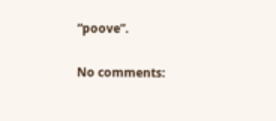“poove”.

No comments: